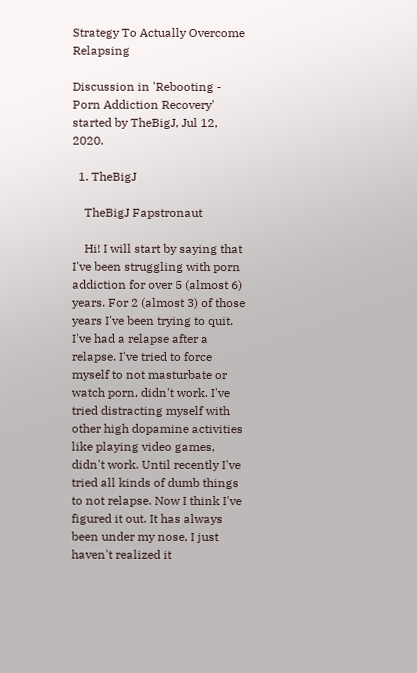Strategy To Actually Overcome Relapsing

Discussion in 'Rebooting - Porn Addiction Recovery' started by TheBigJ, Jul 12, 2020.

  1. TheBigJ

    TheBigJ Fapstronaut

    Hi! I will start by saying that I've been struggling with porn addiction for over 5 (almost 6) years. For 2 (almost 3) of those years I've been trying to quit. I've had a relapse after a relapse. I've tried to force myself to not masturbate or watch porn, didn't work. I've tried distracting myself with other high dopamine activities like playing video games, didn't work. Until recently I've tried all kinds of dumb things to not relapse. Now I think I've figured it out. It has always been under my nose, I just haven't realized it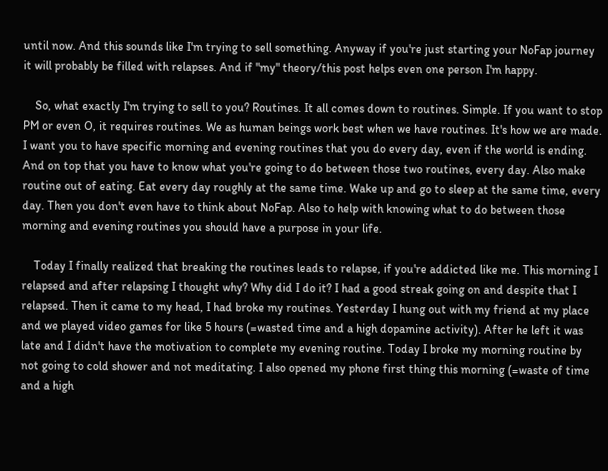until now. And this sounds like I'm trying to sell something. Anyway if you're just starting your NoFap journey it will probably be filled with relapses. And if "my" theory/this post helps even one person I'm happy.

    So, what exactly I'm trying to sell to you? Routines. It all comes down to routines. Simple. If you want to stop PM or even O, it requires routines. We as human beings work best when we have routines. It's how we are made. I want you to have specific morning and evening routines that you do every day, even if the world is ending. And on top that you have to know what you're going to do between those two routines, every day. Also make routine out of eating. Eat every day roughly at the same time. Wake up and go to sleep at the same time, every day. Then you don't even have to think about NoFap. Also to help with knowing what to do between those morning and evening routines you should have a purpose in your life.

    Today I finally realized that breaking the routines leads to relapse, if you're addicted like me. This morning I relapsed and after relapsing I thought why? Why did I do it? I had a good streak going on and despite that I relapsed. Then it came to my head, I had broke my routines. Yesterday I hung out with my friend at my place and we played video games for like 5 hours (=wasted time and a high dopamine activity). After he left it was late and I didn't have the motivation to complete my evening routine. Today I broke my morning routine by not going to cold shower and not meditating. I also opened my phone first thing this morning (=waste of time and a high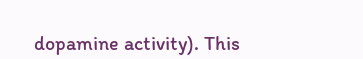dopamine activity). This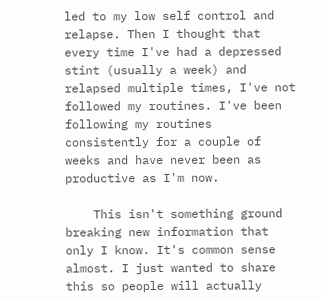led to my low self control and relapse. Then I thought that every time I've had a depressed stint (usually a week) and relapsed multiple times, I've not followed my routines. I've been following my routines consistently for a couple of weeks and have never been as productive as I'm now.

    This isn't something ground breaking new information that only I know. It's common sense almost. I just wanted to share this so people will actually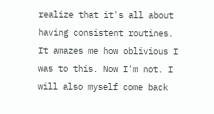realize that it's all about having consistent routines. It amazes me how oblivious I was to this. Now I'm not. I will also myself come back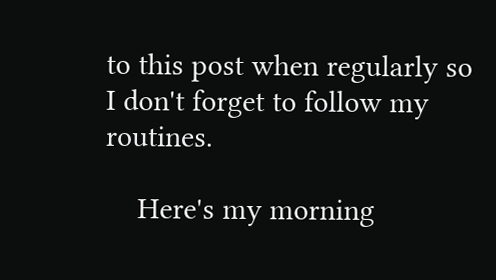to this post when regularly so I don't forget to follow my routines.

    Here's my morning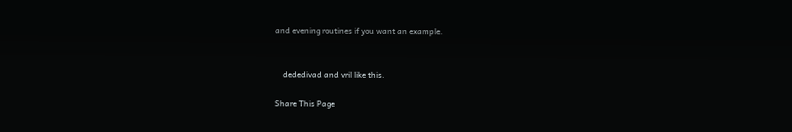and evening routines if you want an example.


    dededivad and vril like this.

Share This Page